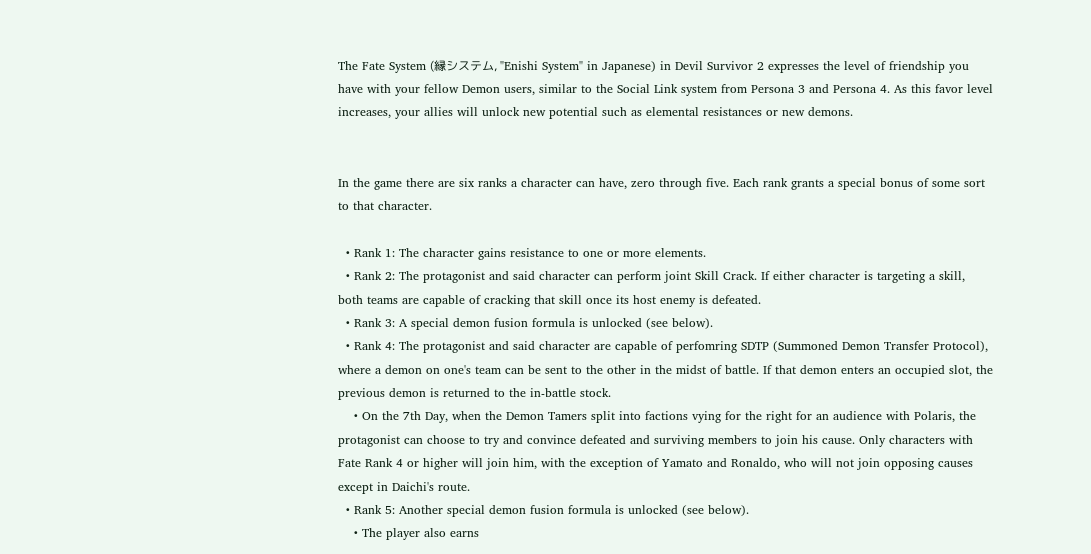The Fate System (縁システム, "Enishi System" in Japanese) in Devil Survivor 2 expresses the level of friendship you have with your fellow Demon users, similar to the Social Link system from Persona 3 and Persona 4. As this favor level increases, your allies will unlock new potential such as elemental resistances or new demons.


In the game there are six ranks a character can have, zero through five. Each rank grants a special bonus of some sort to that character.

  • Rank 1: The character gains resistance to one or more elements.
  • Rank 2: The protagonist and said character can perform joint Skill Crack. If either character is targeting a skill, both teams are capable of cracking that skill once its host enemy is defeated.
  • Rank 3: A special demon fusion formula is unlocked (see below).
  • Rank 4: The protagonist and said character are capable of perfomring SDTP (Summoned Demon Transfer Protocol), where a demon on one's team can be sent to the other in the midst of battle. If that demon enters an occupied slot, the previous demon is returned to the in-battle stock.
    • On the 7th Day, when the Demon Tamers split into factions vying for the right for an audience with Polaris, the protagonist can choose to try and convince defeated and surviving members to join his cause. Only characters with Fate Rank 4 or higher will join him, with the exception of Yamato and Ronaldo, who will not join opposing causes except in Daichi's route.
  • Rank 5: Another special demon fusion formula is unlocked (see below).
    • The player also earns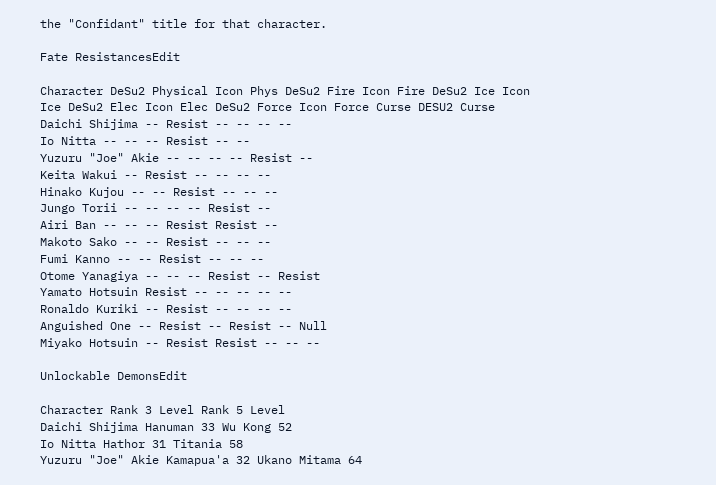the "Confidant" title for that character.

Fate ResistancesEdit

Character DeSu2 Physical Icon Phys DeSu2 Fire Icon Fire DeSu2 Ice Icon Ice DeSu2 Elec Icon Elec DeSu2 Force Icon Force Curse DESU2 Curse
Daichi Shijima -- Resist -- -- -- --
Io Nitta -- -- -- Resist -- --
Yuzuru "Joe" Akie -- -- -- -- Resist --
Keita Wakui -- Resist -- -- -- --
Hinako Kujou -- -- Resist -- -- --
Jungo Torii -- -- -- -- Resist --
Airi Ban -- -- -- Resist Resist --
Makoto Sako -- -- Resist -- -- --
Fumi Kanno -- -- Resist -- -- --
Otome Yanagiya -- -- -- Resist -- Resist
Yamato Hotsuin Resist -- -- -- -- --
Ronaldo Kuriki -- Resist -- -- -- --
Anguished One -- Resist -- Resist -- Null
Miyako Hotsuin -- Resist Resist -- -- --

Unlockable DemonsEdit

Character Rank 3 Level Rank 5 Level
Daichi Shijima Hanuman 33 Wu Kong 52
Io Nitta Hathor 31 Titania 58
Yuzuru "Joe" Akie Kamapua'a 32 Ukano Mitama 64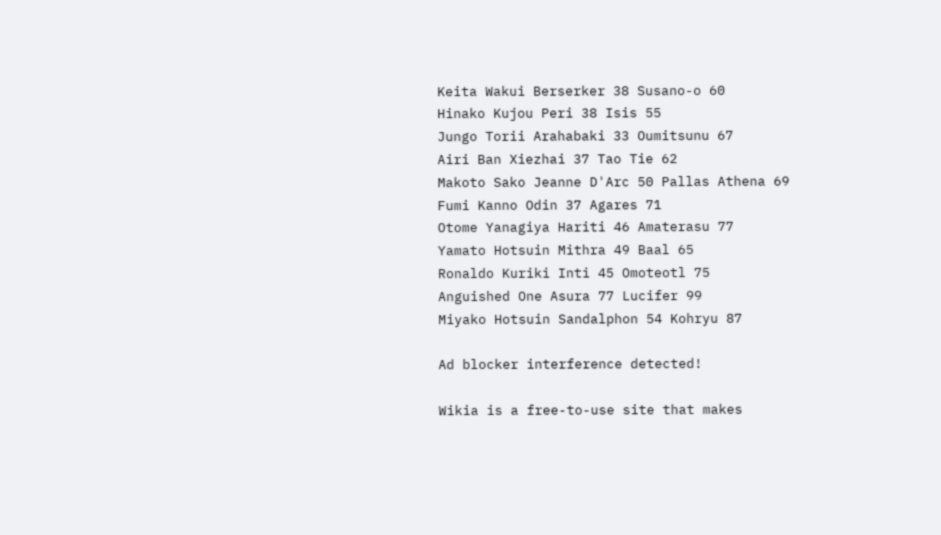Keita Wakui Berserker 38 Susano-o 60
Hinako Kujou Peri 38 Isis 55
Jungo Torii Arahabaki 33 Oumitsunu 67
Airi Ban Xiezhai 37 Tao Tie 62
Makoto Sako Jeanne D'Arc 50 Pallas Athena 69
Fumi Kanno Odin 37 Agares 71
Otome Yanagiya Hariti 46 Amaterasu 77
Yamato Hotsuin Mithra 49 Baal 65
Ronaldo Kuriki Inti 45 Omoteotl 75
Anguished One Asura 77 Lucifer 99
Miyako Hotsuin Sandalphon 54 Kohryu 87

Ad blocker interference detected!

Wikia is a free-to-use site that makes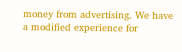money from advertising. We have a modified experience for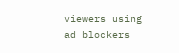viewers using ad blockers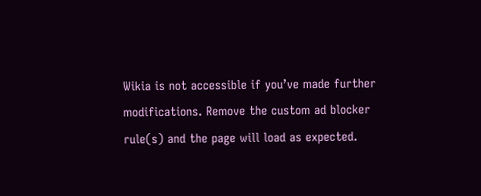Wikia is not accessible if you’ve made further modifications. Remove the custom ad blocker rule(s) and the page will load as expected.